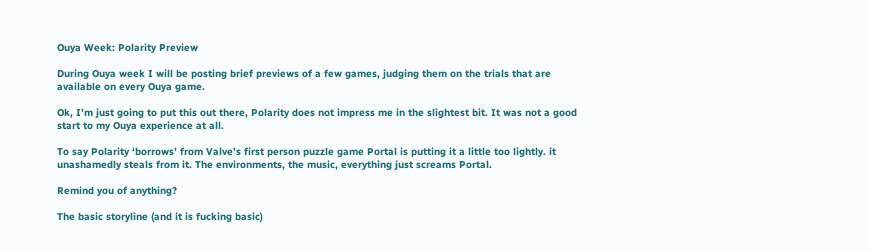Ouya Week: Polarity Preview

During Ouya week I will be posting brief previews of a few games, judging them on the trials that are available on every Ouya game.

Ok, I’m just going to put this out there, Polarity does not impress me in the slightest bit. It was not a good start to my Ouya experience at all.

To say Polarity ‘borrows’ from Valve’s first person puzzle game Portal is putting it a little too lightly. it unashamedly steals from it. The environments, the music, everything just screams Portal.

Remind you of anything?

The basic storyline (and it is fucking basic)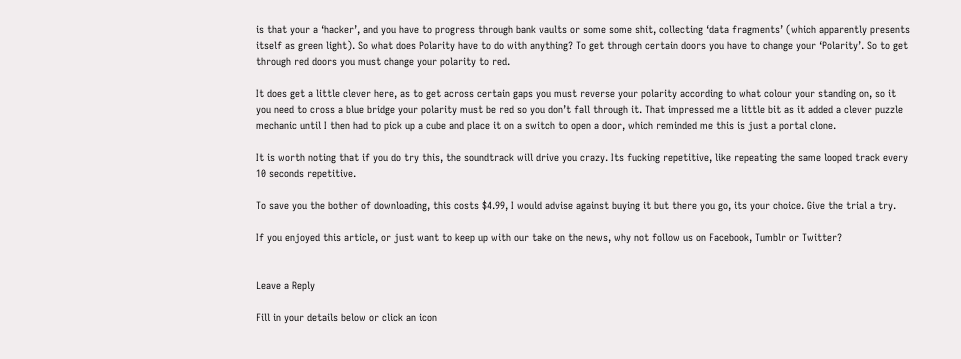is that your a ‘hacker’, and you have to progress through bank vaults or some some shit, collecting ‘data fragments’ (which apparently presents itself as green light). So what does Polarity have to do with anything? To get through certain doors you have to change your ‘Polarity’. So to get through red doors you must change your polarity to red.

It does get a little clever here, as to get across certain gaps you must reverse your polarity according to what colour your standing on, so it you need to cross a blue bridge your polarity must be red so you don’t fall through it. That impressed me a little bit as it added a clever puzzle mechanic until I then had to pick up a cube and place it on a switch to open a door, which reminded me this is just a portal clone.

It is worth noting that if you do try this, the soundtrack will drive you crazy. Its fucking repetitive, like repeating the same looped track every 10 seconds repetitive.

To save you the bother of downloading, this costs $4.99, I would advise against buying it but there you go, its your choice. Give the trial a try.

If you enjoyed this article, or just want to keep up with our take on the news, why not follow us on Facebook, Tumblr or Twitter?


Leave a Reply

Fill in your details below or click an icon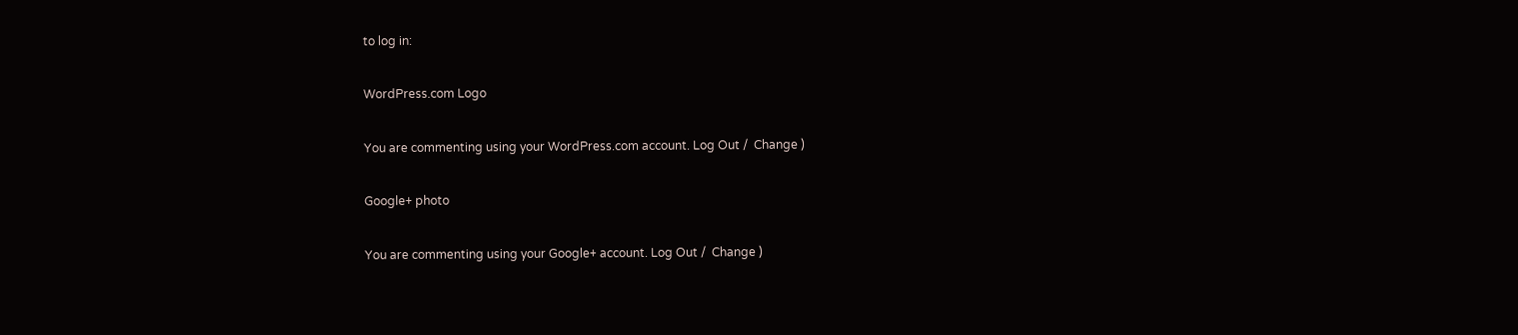to log in:

WordPress.com Logo

You are commenting using your WordPress.com account. Log Out /  Change )

Google+ photo

You are commenting using your Google+ account. Log Out /  Change )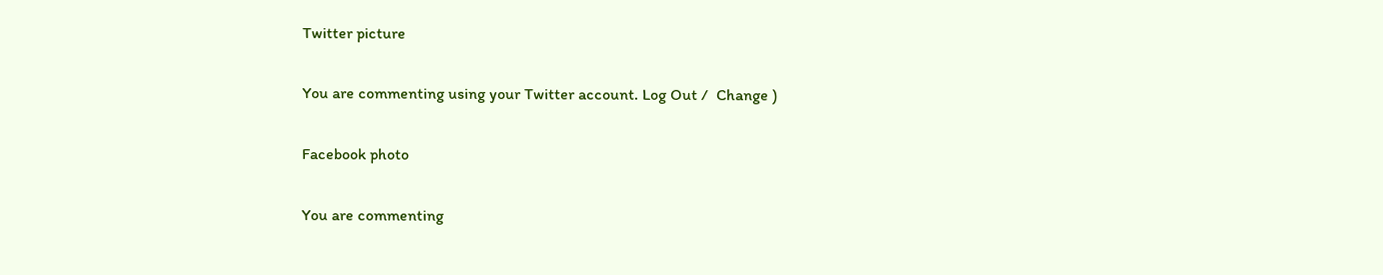Twitter picture

You are commenting using your Twitter account. Log Out /  Change )

Facebook photo

You are commenting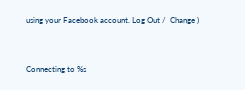using your Facebook account. Log Out /  Change )


Connecting to %s